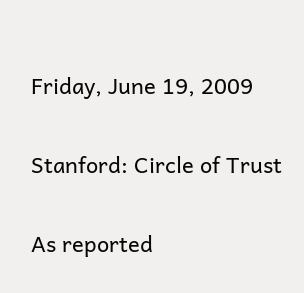Friday, June 19, 2009

Stanford: Circle of Trust

As reported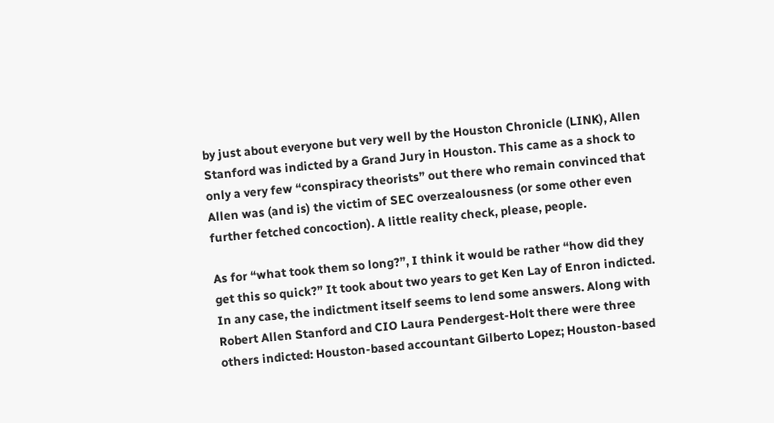by just about everyone but very well by the Houston Chronicle (LINK), Allen Stanford was indicted by a Grand Jury in Houston. This came as a shock to only a very few “conspiracy theorists” out there who remain convinced that Allen was (and is) the victim of SEC overzealousness (or some other even further fetched concoction). A little reality check, please, people.

As for “what took them so long?”, I think it would be rather “how did they get this so quick?” It took about two years to get Ken Lay of Enron indicted. In any case, the indictment itself seems to lend some answers. Along with Robert Allen Stanford and CIO Laura Pendergest-Holt there were three others indicted: Houston-based accountant Gilberto Lopez; Houston-based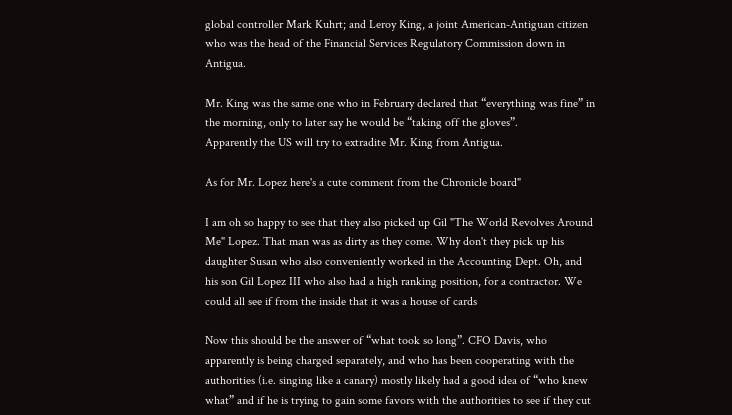global controller Mark Kuhrt; and Leroy King, a joint American-Antiguan citizen who was the head of the Financial Services Regulatory Commission down in Antigua.

Mr. King was the same one who in February declared that “everything was fine” in the morning, only to later say he would be “taking off the gloves”.
Apparently the US will try to extradite Mr. King from Antigua.

As for Mr. Lopez here's a cute comment from the Chronicle board"

I am oh so happy to see that they also picked up Gil "The World Revolves Around Me" Lopez. That man was as dirty as they come. Why don't they pick up his daughter Susan who also conveniently worked in the Accounting Dept. Oh, and his son Gil Lopez III who also had a high ranking position, for a contractor. We could all see if from the inside that it was a house of cards

Now this should be the answer of “what took so long”. CFO Davis, who apparently is being charged separately, and who has been cooperating with the authorities (i.e. singing like a canary) mostly likely had a good idea of “who knew what” and if he is trying to gain some favors with the authorities to see if they cut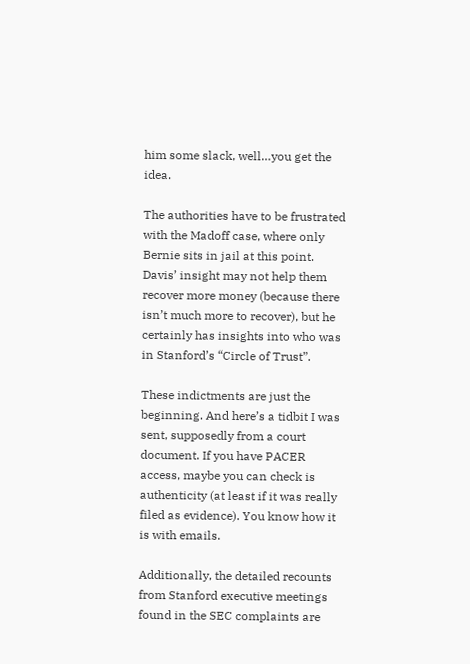him some slack, well…you get the idea.

The authorities have to be frustrated with the Madoff case, where only Bernie sits in jail at this point. Davis’ insight may not help them recover more money (because there isn’t much more to recover), but he certainly has insights into who was in Stanford’s “Circle of Trust”.

These indictments are just the beginning. And here’s a tidbit I was sent, supposedly from a court document. If you have PACER access, maybe you can check is authenticity (at least if it was really filed as evidence). You know how it is with emails.

Additionally, the detailed recounts from Stanford executive meetings found in the SEC complaints are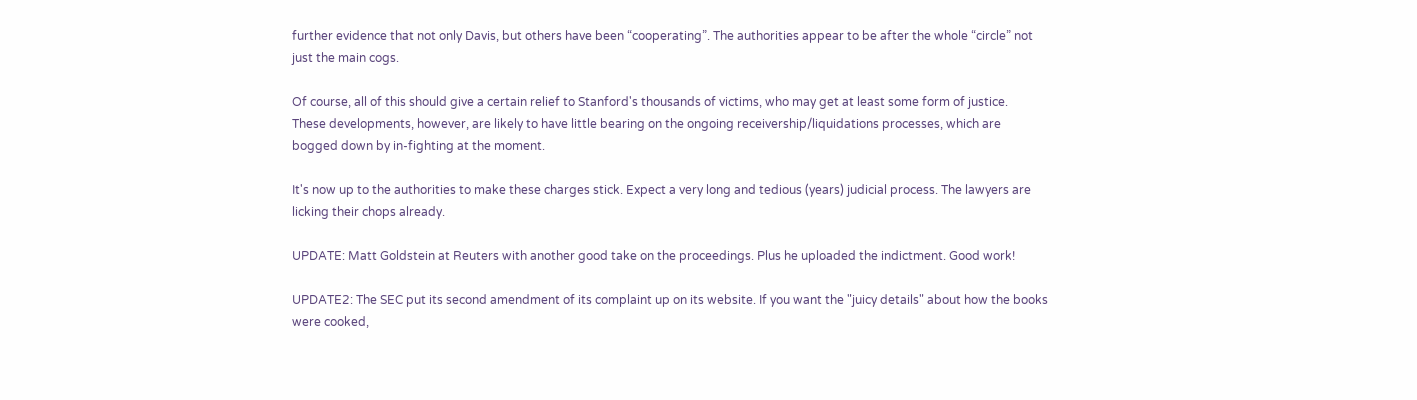further evidence that not only Davis, but others have been “cooperating”. The authorities appear to be after the whole “circle” not just the main cogs.

Of course, all of this should give a certain relief to Stanford's thousands of victims, who may get at least some form of justice.
These developments, however, are likely to have little bearing on the ongoing receivership/liquidations processes, which are bogged down by in-fighting at the moment.

It's now up to the authorities to make these charges stick. Expect a very long and tedious (years) judicial process. The lawyers are licking their chops already.

UPDATE: Matt Goldstein at Reuters with another good take on the proceedings. Plus he uploaded the indictment. Good work!

UPDATE2: The SEC put its second amendment of its complaint up on its website. If you want the "juicy details" about how the books were cooked,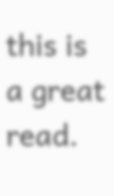this is a great read.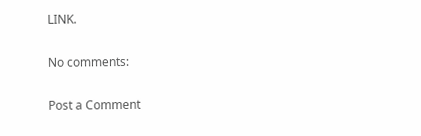LINK.

No comments:

Post a Comment